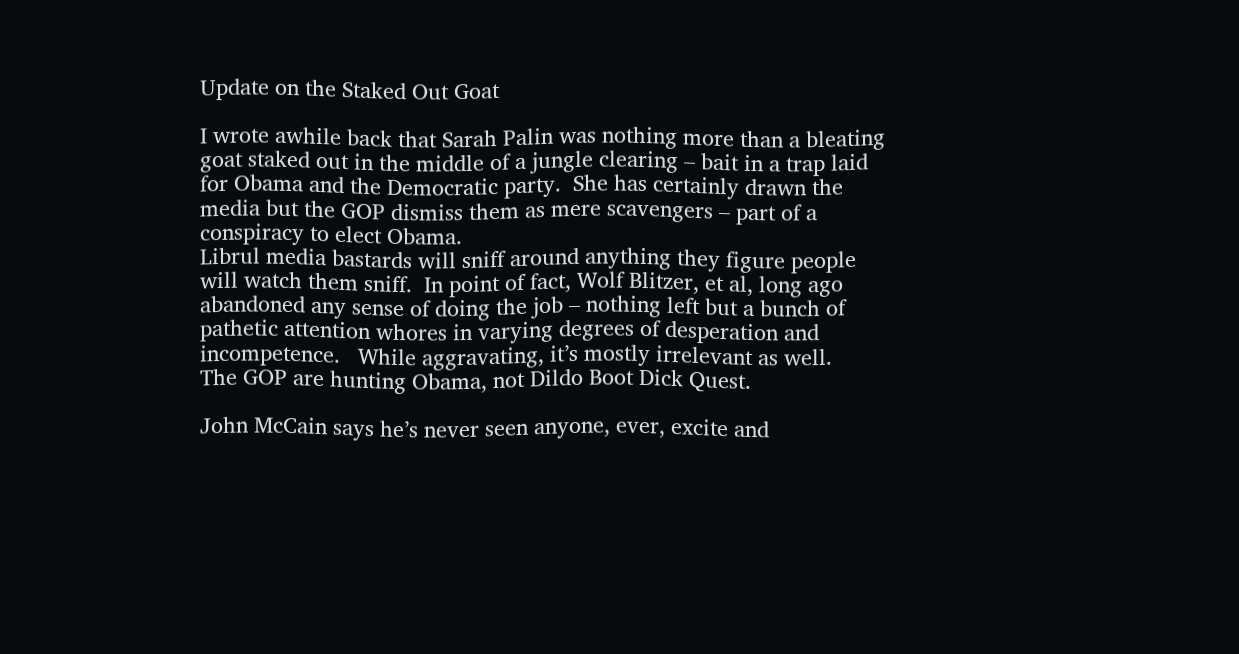Update on the Staked Out Goat

I wrote awhile back that Sarah Palin was nothing more than a bleating goat staked out in the middle of a jungle clearing – bait in a trap laid for Obama and the Democratic party.  She has certainly drawn the media but the GOP dismiss them as mere scavengers – part of a conspiracy to elect Obama.
Librul media bastards will sniff around anything they figure people will watch them sniff.  In point of fact, Wolf Blitzer, et al, long ago abandoned any sense of doing the job – nothing left but a bunch of pathetic attention whores in varying degrees of desperation and incompetence.   While aggravating, it’s mostly irrelevant as well.
The GOP are hunting Obama, not Dildo Boot Dick Quest.

John McCain says he’s never seen anyone, ever, excite and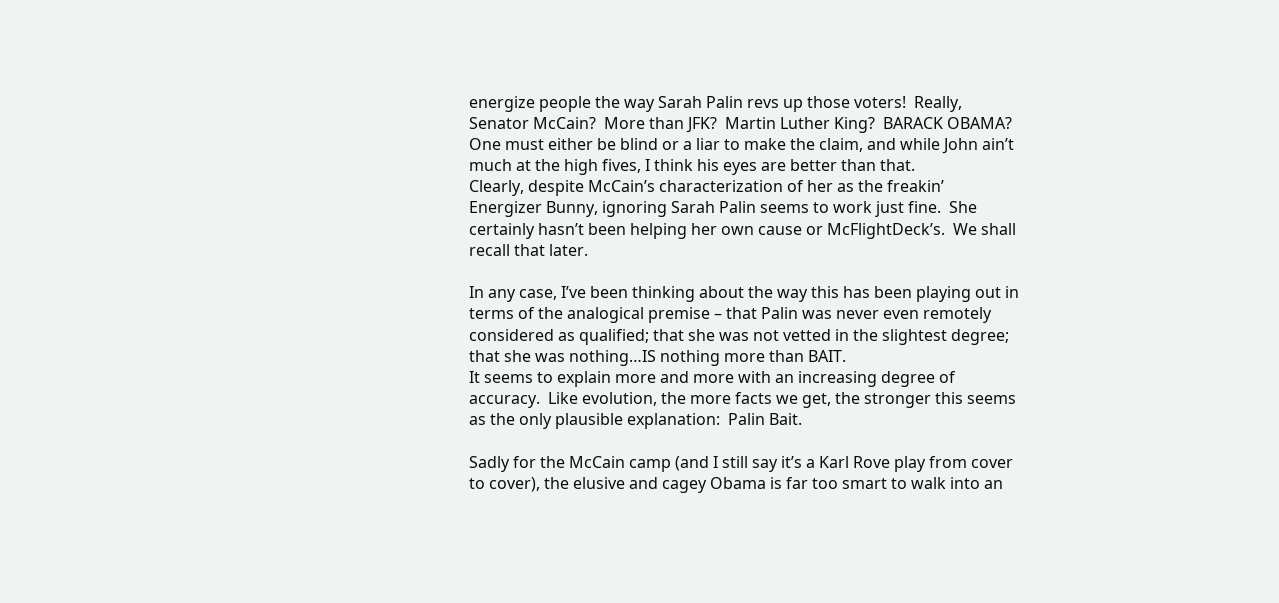energize people the way Sarah Palin revs up those voters!  Really, Senator McCain?  More than JFK?  Martin Luther King?  BARACK OBAMA?
One must either be blind or a liar to make the claim, and while John ain’t much at the high fives, I think his eyes are better than that.
Clearly, despite McCain’s characterization of her as the freakin’ Energizer Bunny, ignoring Sarah Palin seems to work just fine.  She certainly hasn’t been helping her own cause or McFlightDeck’s.  We shall recall that later.

In any case, I’ve been thinking about the way this has been playing out in terms of the analogical premise – that Palin was never even remotely considered as qualified; that she was not vetted in the slightest degree; that she was nothing…IS nothing more than BAIT.
It seems to explain more and more with an increasing degree of accuracy.  Like evolution, the more facts we get, the stronger this seems as the only plausible explanation:  Palin Bait.

Sadly for the McCain camp (and I still say it’s a Karl Rove play from cover to cover), the elusive and cagey Obama is far too smart to walk into an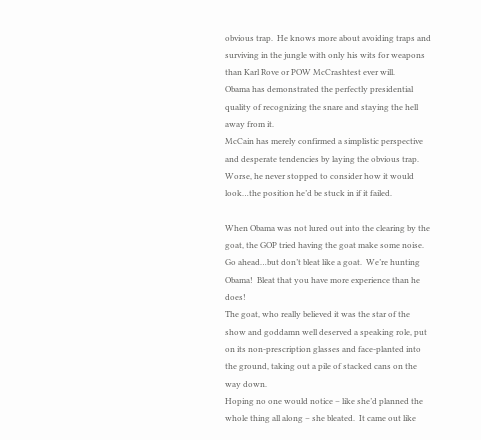obvious trap.  He knows more about avoiding traps and surviving in the jungle with only his wits for weapons than Karl Rove or POW McCrashtest ever will.
Obama has demonstrated the perfectly presidential quality of recognizing the snare and staying the hell away from it.
McCain has merely confirmed a simplistic perspective and desperate tendencies by laying the obvious trap.  Worse, he never stopped to consider how it would look…the position he’d be stuck in if it failed.

When Obama was not lured out into the clearing by the goat, the GOP tried having the goat make some noise.  Go ahead…but don’t bleat like a goat.  We’re hunting Obama!  Bleat that you have more experience than he does!
The goat, who really believed it was the star of the show and goddamn well deserved a speaking role, put on its non-prescription glasses and face-planted into the ground, taking out a pile of stacked cans on the way down.
Hoping no one would notice – like she’d planned the whole thing all along – she bleated.  It came out like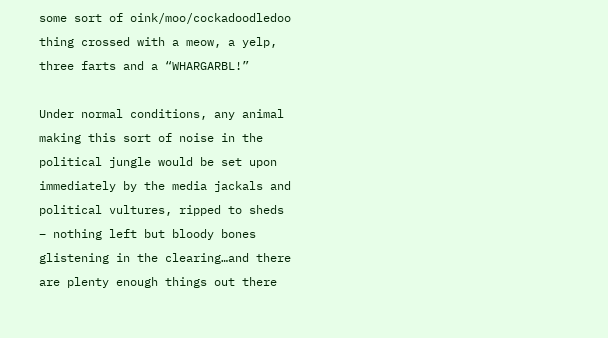some sort of oink/moo/cockadoodledoo thing crossed with a meow, a yelp, three farts and a “WHARGARBL!”

Under normal conditions, any animal making this sort of noise in the political jungle would be set upon immediately by the media jackals and political vultures, ripped to sheds – nothing left but bloody bones glistening in the clearing…and there are plenty enough things out there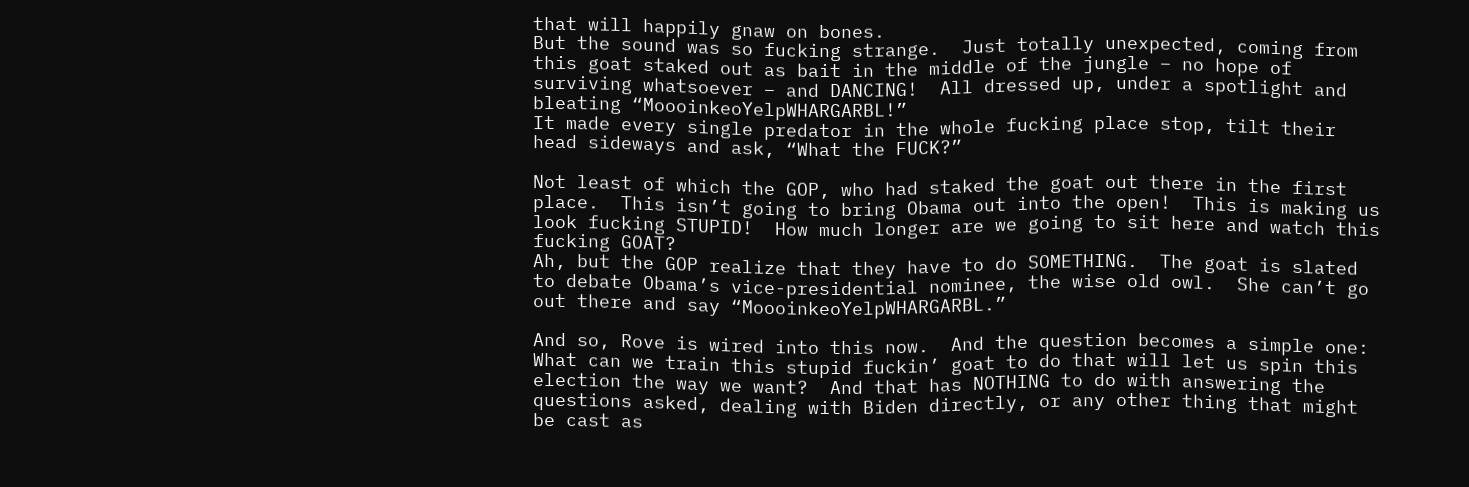that will happily gnaw on bones.
But the sound was so fucking strange.  Just totally unexpected, coming from this goat staked out as bait in the middle of the jungle – no hope of surviving whatsoever – and DANCING!  All dressed up, under a spotlight and bleating “MoooinkeoYelpWHARGARBL!”
It made every single predator in the whole fucking place stop, tilt their head sideways and ask, “What the FUCK?”

Not least of which the GOP, who had staked the goat out there in the first place.  This isn’t going to bring Obama out into the open!  This is making us look fucking STUPID!  How much longer are we going to sit here and watch this fucking GOAT?
Ah, but the GOP realize that they have to do SOMETHING.  The goat is slated to debate Obama’s vice-presidential nominee, the wise old owl.  She can’t go out there and say “MoooinkeoYelpWHARGARBL.”

And so, Rove is wired into this now.  And the question becomes a simple one:  What can we train this stupid fuckin’ goat to do that will let us spin this election the way we want?  And that has NOTHING to do with answering the questions asked, dealing with Biden directly, or any other thing that might be cast as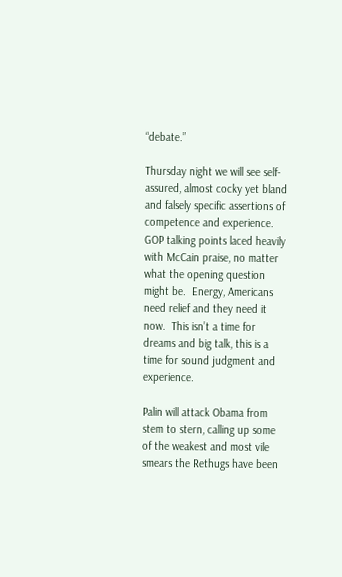“debate.”

Thursday night we will see self-assured, almost cocky yet bland and falsely specific assertions of competence and experience.  GOP talking points laced heavily with McCain praise, no matter what the opening question might be.  Energy, Americans need relief and they need it now.  This isn’t a time for dreams and big talk, this is a time for sound judgment and experience.

Palin will attack Obama from stem to stern, calling up some of the weakest and most vile smears the Rethugs have been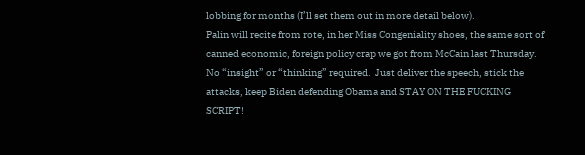lobbing for months (I’ll set them out in more detail below).
Palin will recite from rote, in her Miss Congeniality shoes, the same sort of canned economic, foreign policy crap we got from McCain last Thursday.  No “insight” or “thinking” required.  Just deliver the speech, stick the attacks, keep Biden defending Obama and STAY ON THE FUCKING SCRIPT!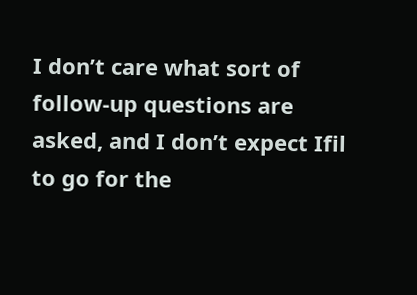I don’t care what sort of follow-up questions are asked, and I don’t expect Ifil to go for the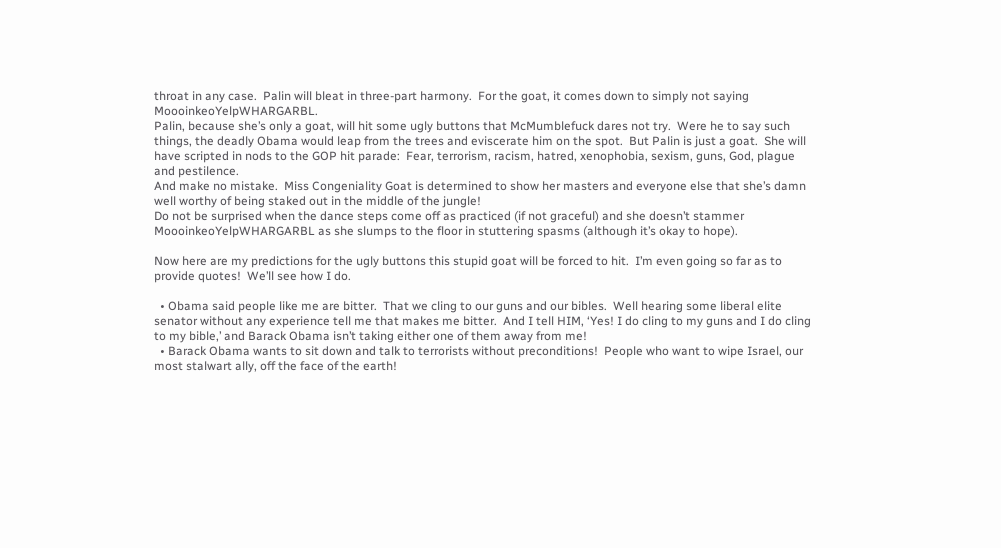throat in any case.  Palin will bleat in three-part harmony.  For the goat, it comes down to simply not saying MoooinkeoYelpWHARGARBL.
Palin, because she’s only a goat, will hit some ugly buttons that McMumblefuck dares not try.  Were he to say such things, the deadly Obama would leap from the trees and eviscerate him on the spot.  But Palin is just a goat.  She will have scripted in nods to the GOP hit parade:  Fear, terrorism, racism, hatred, xenophobia, sexism, guns, God, plague and pestilence.
And make no mistake.  Miss Congeniality Goat is determined to show her masters and everyone else that she’s damn well worthy of being staked out in the middle of the jungle!
Do not be surprised when the dance steps come off as practiced (if not graceful) and she doesn’t stammer MoooinkeoYelpWHARGARBL as she slumps to the floor in stuttering spasms (although it’s okay to hope).

Now here are my predictions for the ugly buttons this stupid goat will be forced to hit.  I’m even going so far as to provide quotes!  We’ll see how I do.

  • Obama said people like me are bitter.  That we cling to our guns and our bibles.  Well hearing some liberal elite senator without any experience tell me that makes me bitter.  And I tell HIM, ‘Yes! I do cling to my guns and I do cling to my bible,’ and Barack Obama isn’t taking either one of them away from me!
  • Barack Obama wants to sit down and talk to terrorists without preconditions!  People who want to wipe Israel, our most stalwart ally, off the face of the earth!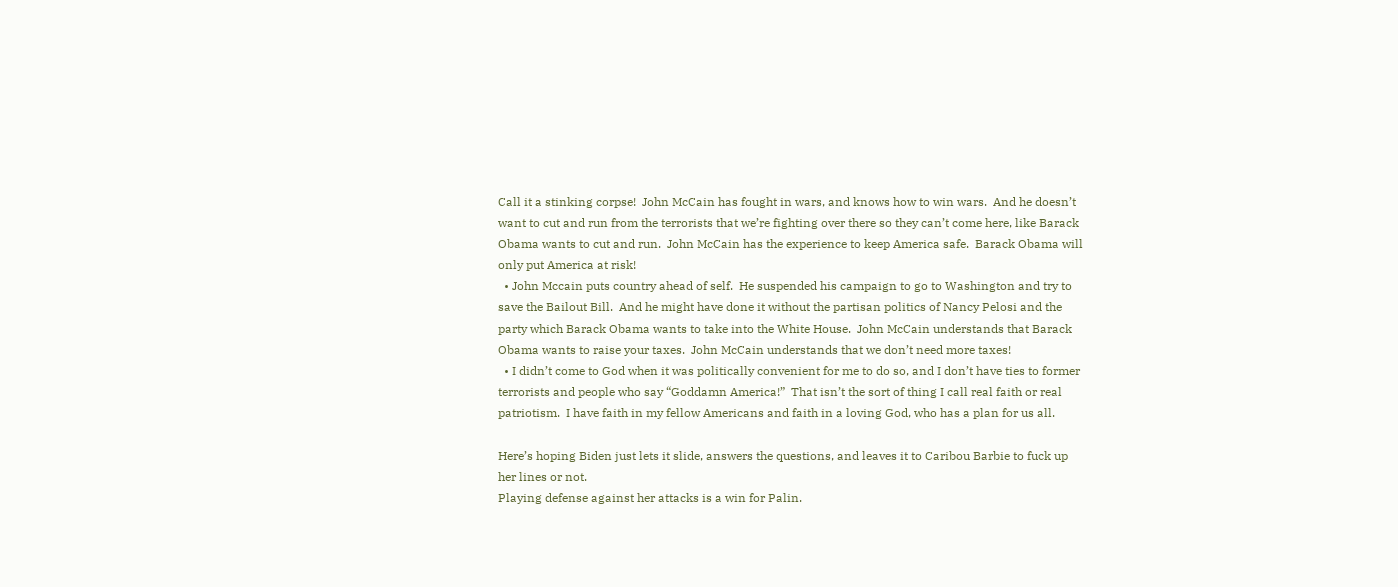Call it a stinking corpse!  John McCain has fought in wars, and knows how to win wars.  And he doesn’t want to cut and run from the terrorists that we’re fighting over there so they can’t come here, like Barack Obama wants to cut and run.  John McCain has the experience to keep America safe.  Barack Obama will only put America at risk!
  • John Mccain puts country ahead of self.  He suspended his campaign to go to Washington and try to save the Bailout Bill.  And he might have done it without the partisan politics of Nancy Pelosi and the party which Barack Obama wants to take into the White House.  John McCain understands that Barack Obama wants to raise your taxes.  John McCain understands that we don’t need more taxes!
  • I didn’t come to God when it was politically convenient for me to do so, and I don’t have ties to former terrorists and people who say “Goddamn America!”  That isn’t the sort of thing I call real faith or real patriotism.  I have faith in my fellow Americans and faith in a loving God, who has a plan for us all.

Here’s hoping Biden just lets it slide, answers the questions, and leaves it to Caribou Barbie to fuck up her lines or not.
Playing defense against her attacks is a win for Palin.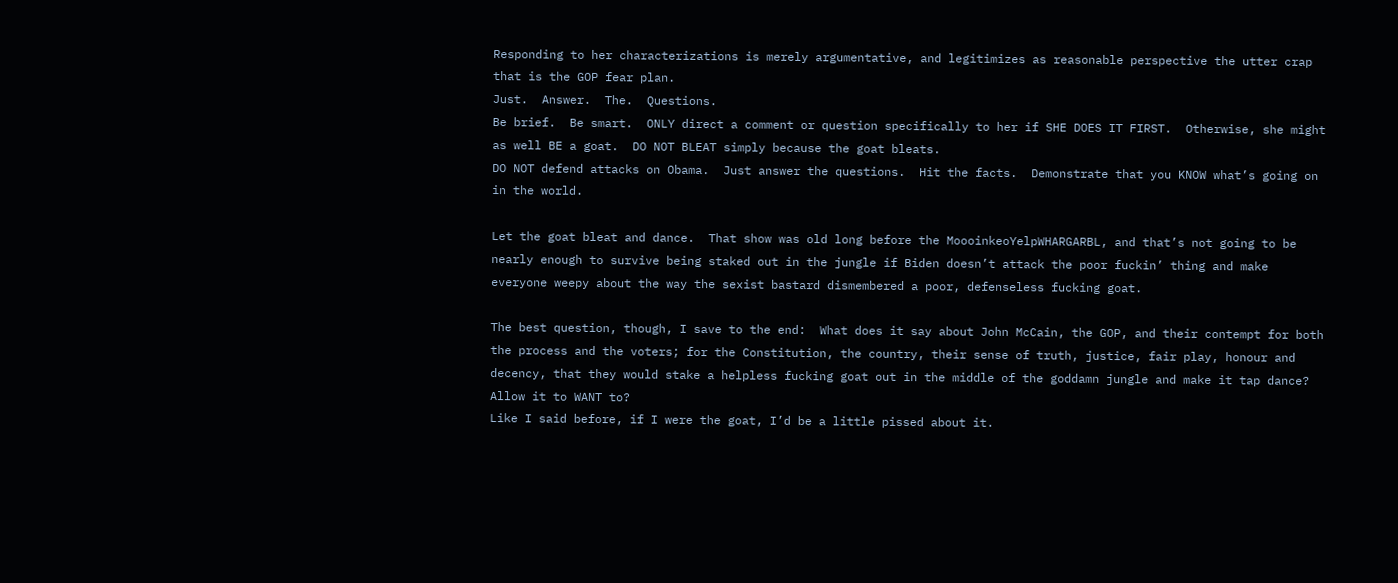Responding to her characterizations is merely argumentative, and legitimizes as reasonable perspective the utter crap that is the GOP fear plan.
Just.  Answer.  The.  Questions.
Be brief.  Be smart.  ONLY direct a comment or question specifically to her if SHE DOES IT FIRST.  Otherwise, she might as well BE a goat.  DO NOT BLEAT simply because the goat bleats.
DO NOT defend attacks on Obama.  Just answer the questions.  Hit the facts.  Demonstrate that you KNOW what’s going on in the world.

Let the goat bleat and dance.  That show was old long before the MoooinkeoYelpWHARGARBL, and that’s not going to be nearly enough to survive being staked out in the jungle if Biden doesn’t attack the poor fuckin’ thing and make everyone weepy about the way the sexist bastard dismembered a poor, defenseless fucking goat.

The best question, though, I save to the end:  What does it say about John McCain, the GOP, and their contempt for both the process and the voters; for the Constitution, the country, their sense of truth, justice, fair play, honour and decency, that they would stake a helpless fucking goat out in the middle of the goddamn jungle and make it tap dance?  Allow it to WANT to?
Like I said before, if I were the goat, I’d be a little pissed about it.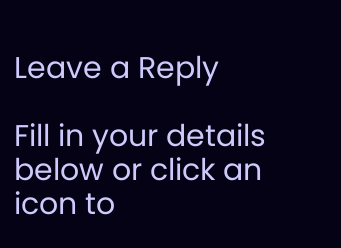Leave a Reply

Fill in your details below or click an icon to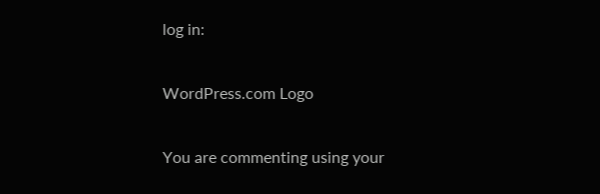log in:

WordPress.com Logo

You are commenting using your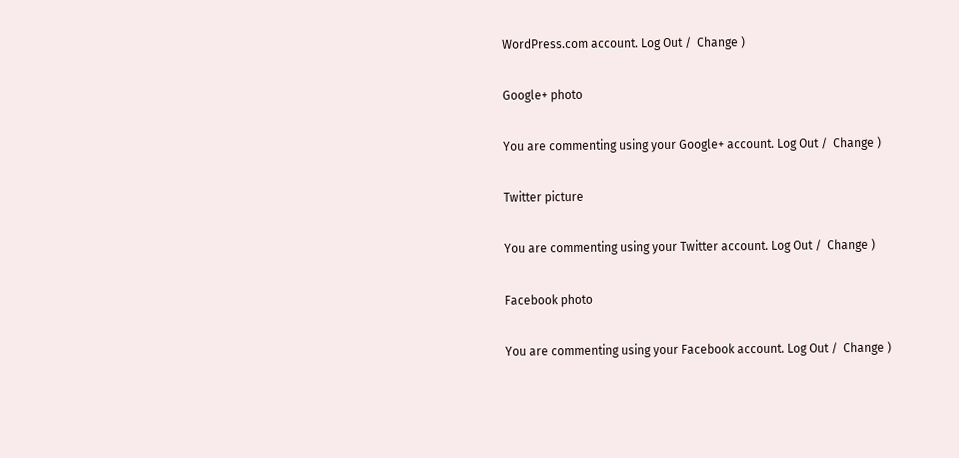WordPress.com account. Log Out /  Change )

Google+ photo

You are commenting using your Google+ account. Log Out /  Change )

Twitter picture

You are commenting using your Twitter account. Log Out /  Change )

Facebook photo

You are commenting using your Facebook account. Log Out /  Change )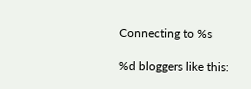Connecting to %s

%d bloggers like this: